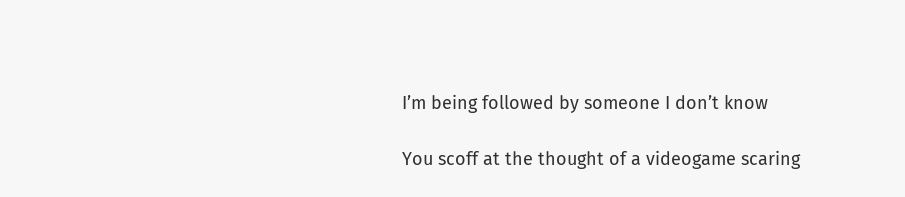I’m being followed by someone I don’t know

You scoff at the thought of a videogame scaring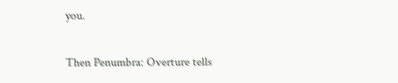you.

Then Penumbra: Overture tells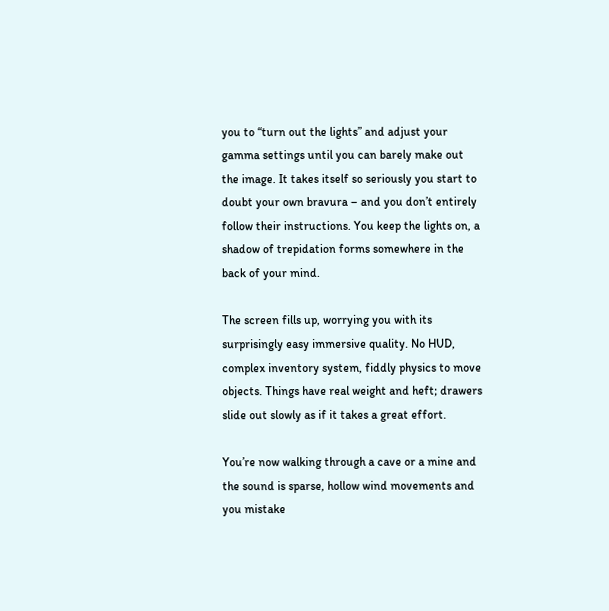you to “turn out the lights” and adjust your gamma settings until you can barely make out the image. It takes itself so seriously you start to doubt your own bravura – and you don’t entirely follow their instructions. You keep the lights on, a shadow of trepidation forms somewhere in the back of your mind.

The screen fills up, worrying you with its surprisingly easy immersive quality. No HUD, complex inventory system, fiddly physics to move objects. Things have real weight and heft; drawers slide out slowly as if it takes a great effort.

You’re now walking through a cave or a mine and the sound is sparse, hollow wind movements and you mistake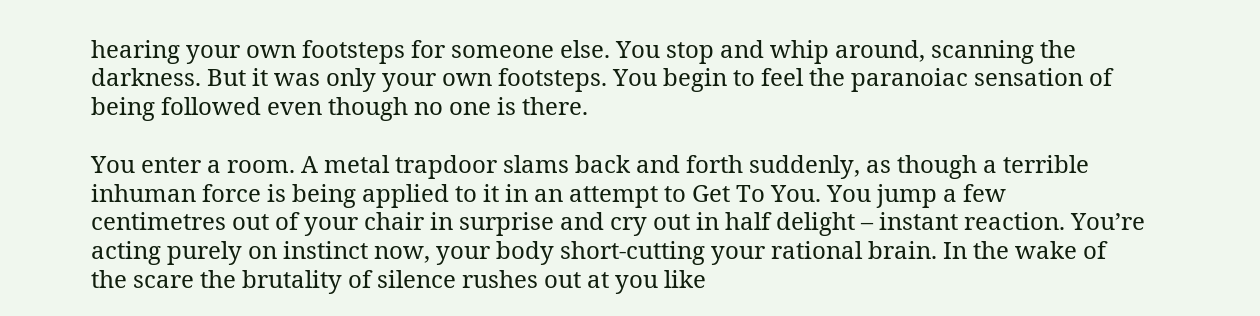hearing your own footsteps for someone else. You stop and whip around, scanning the darkness. But it was only your own footsteps. You begin to feel the paranoiac sensation of being followed even though no one is there.

You enter a room. A metal trapdoor slams back and forth suddenly, as though a terrible inhuman force is being applied to it in an attempt to Get To You. You jump a few centimetres out of your chair in surprise and cry out in half delight – instant reaction. You’re acting purely on instinct now, your body short-cutting your rational brain. In the wake of the scare the brutality of silence rushes out at you like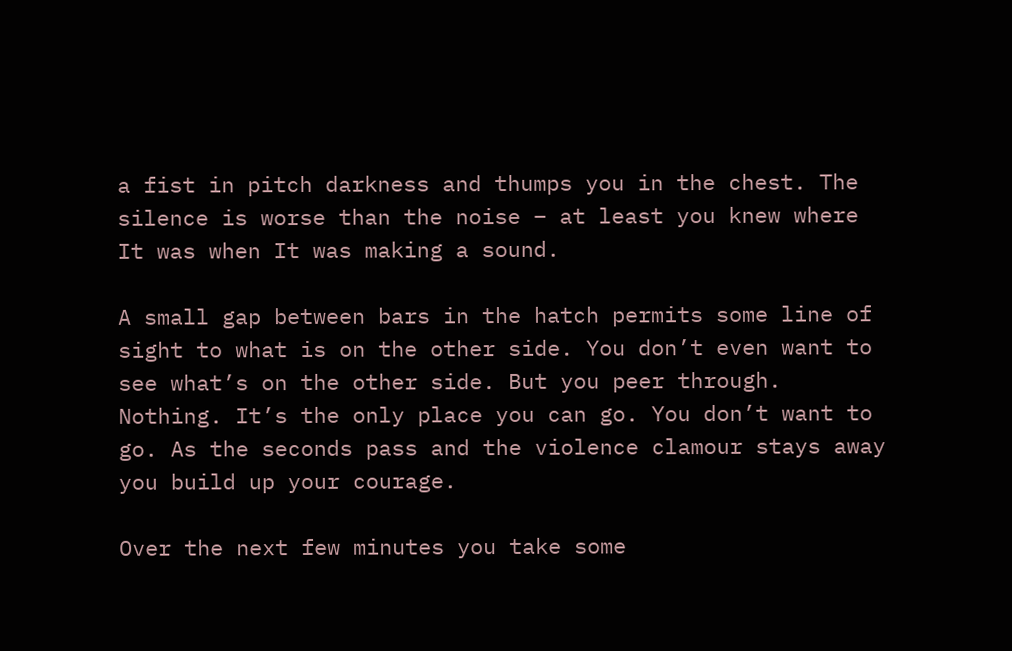a fist in pitch darkness and thumps you in the chest. The silence is worse than the noise – at least you knew where It was when It was making a sound.

A small gap between bars in the hatch permits some line of sight to what is on the other side. You don’t even want to see what’s on the other side. But you peer through. Nothing. It’s the only place you can go. You don’t want to go. As the seconds pass and the violence clamour stays away you build up your courage.

Over the next few minutes you take some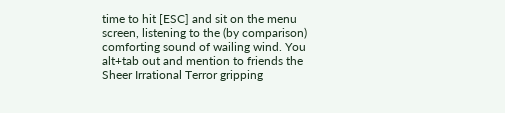time to hit [ESC] and sit on the menu screen, listening to the (by comparison) comforting sound of wailing wind. You alt+tab out and mention to friends the Sheer Irrational Terror gripping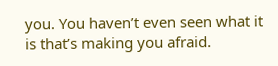you. You haven’t even seen what it is that’s making you afraid.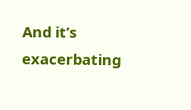And it’s exacerbating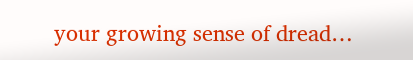your growing sense of dread…